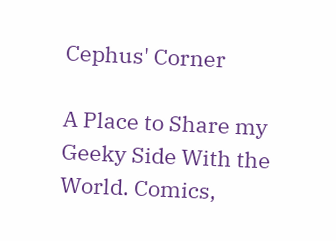Cephus' Corner

A Place to Share my Geeky Side With the World. Comics,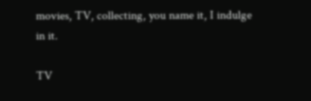movies, TV, collecting, you name it, I indulge in it.

TV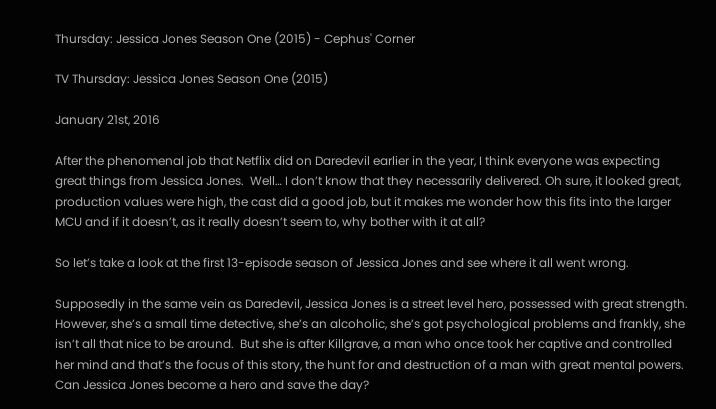Thursday: Jessica Jones Season One (2015) - Cephus' Corner

TV Thursday: Jessica Jones Season One (2015)

January 21st, 2016

After the phenomenal job that Netflix did on Daredevil earlier in the year, I think everyone was expecting great things from Jessica Jones.  Well… I don’t know that they necessarily delivered. Oh sure, it looked great, production values were high, the cast did a good job, but it makes me wonder how this fits into the larger MCU and if it doesn’t, as it really doesn’t seem to, why bother with it at all?

So let’s take a look at the first 13-episode season of Jessica Jones and see where it all went wrong.

Supposedly in the same vein as Daredevil, Jessica Jones is a street level hero, possessed with great strength.  However, she’s a small time detective, she’s an alcoholic, she’s got psychological problems and frankly, she isn’t all that nice to be around.  But she is after Killgrave, a man who once took her captive and controlled her mind and that’s the focus of this story, the hunt for and destruction of a man with great mental powers.  Can Jessica Jones become a hero and save the day?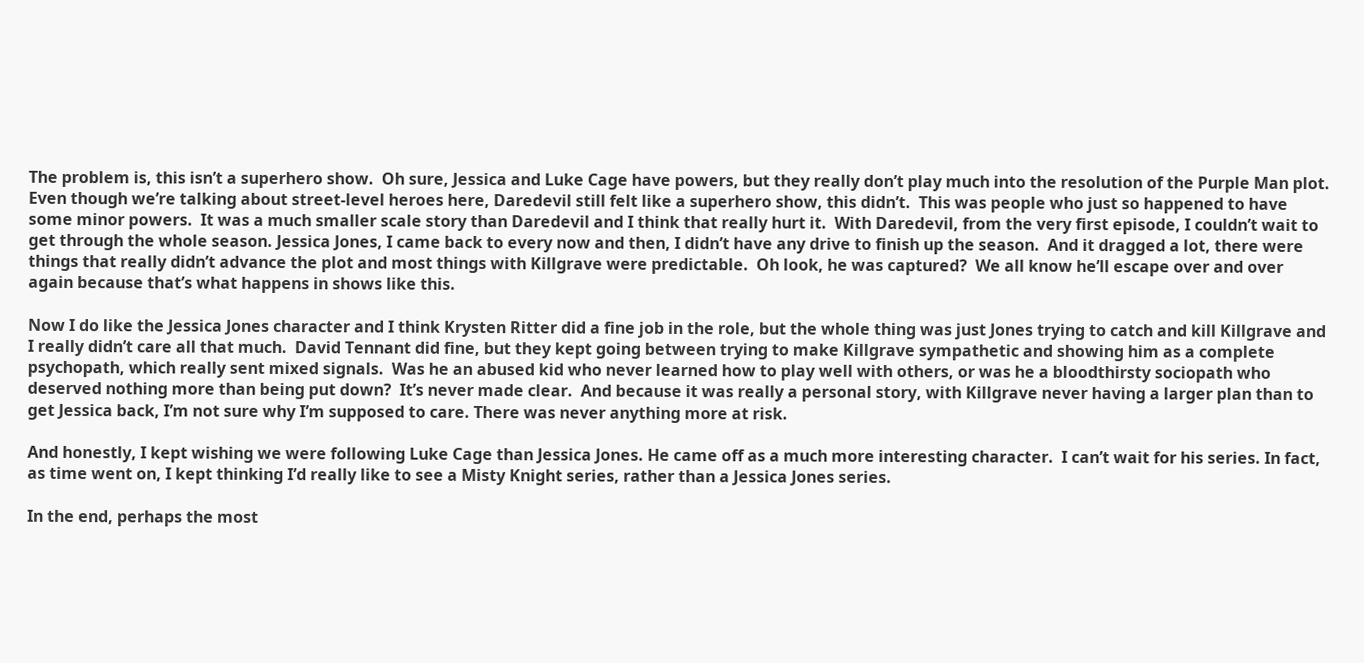The problem is, this isn’t a superhero show.  Oh sure, Jessica and Luke Cage have powers, but they really don’t play much into the resolution of the Purple Man plot.  Even though we’re talking about street-level heroes here, Daredevil still felt like a superhero show, this didn’t.  This was people who just so happened to have some minor powers.  It was a much smaller scale story than Daredevil and I think that really hurt it.  With Daredevil, from the very first episode, I couldn’t wait to get through the whole season. Jessica Jones, I came back to every now and then, I didn’t have any drive to finish up the season.  And it dragged a lot, there were things that really didn’t advance the plot and most things with Killgrave were predictable.  Oh look, he was captured?  We all know he’ll escape over and over again because that’s what happens in shows like this.

Now I do like the Jessica Jones character and I think Krysten Ritter did a fine job in the role, but the whole thing was just Jones trying to catch and kill Killgrave and I really didn’t care all that much.  David Tennant did fine, but they kept going between trying to make Killgrave sympathetic and showing him as a complete psychopath, which really sent mixed signals.  Was he an abused kid who never learned how to play well with others, or was he a bloodthirsty sociopath who deserved nothing more than being put down?  It’s never made clear.  And because it was really a personal story, with Killgrave never having a larger plan than to get Jessica back, I’m not sure why I’m supposed to care. There was never anything more at risk.

And honestly, I kept wishing we were following Luke Cage than Jessica Jones. He came off as a much more interesting character.  I can’t wait for his series. In fact, as time went on, I kept thinking I’d really like to see a Misty Knight series, rather than a Jessica Jones series.

In the end, perhaps the most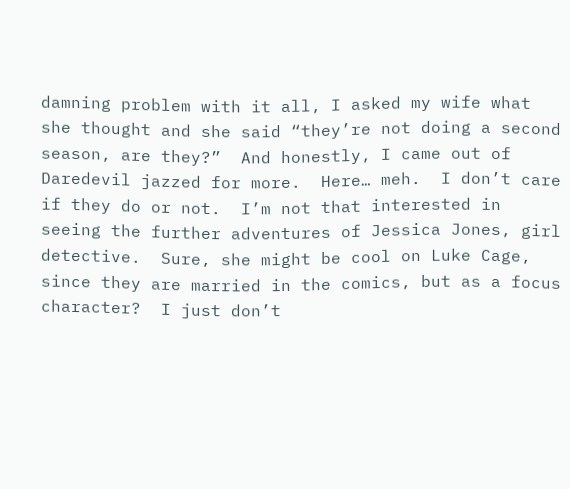damning problem with it all, I asked my wife what she thought and she said “they’re not doing a second season, are they?”  And honestly, I came out of Daredevil jazzed for more.  Here… meh.  I don’t care if they do or not.  I’m not that interested in seeing the further adventures of Jessica Jones, girl detective.  Sure, she might be cool on Luke Cage, since they are married in the comics, but as a focus character?  I just don’t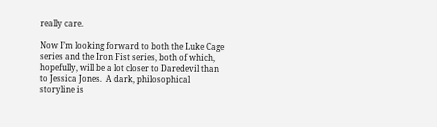really care.

Now I’m looking forward to both the Luke Cage series and the Iron Fist series, both of which, hopefully, will be a lot closer to Daredevil than to Jessica Jones.  A dark, philosophical storyline is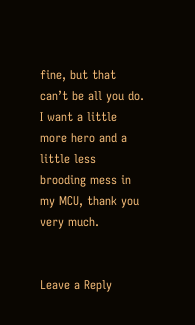fine, but that can’t be all you do.  I want a little more hero and a little less brooding mess in my MCU, thank you very much.


Leave a Reply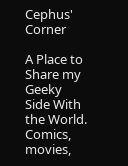Cephus' Corner

A Place to Share my Geeky Side With the World. Comics, movies,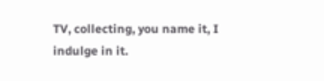TV, collecting, you name it, I indulge in it.